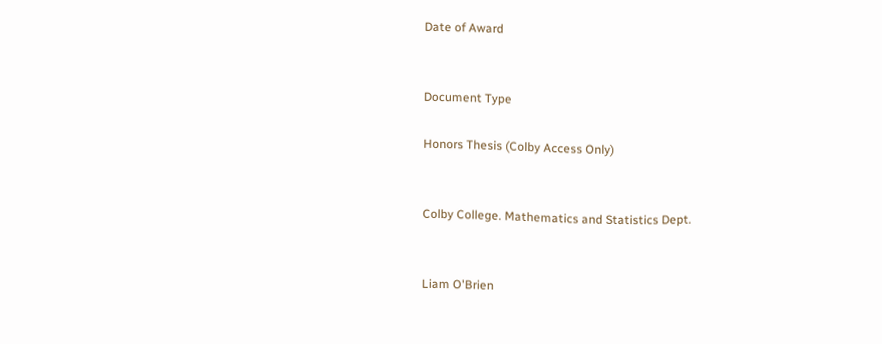Date of Award


Document Type

Honors Thesis (Colby Access Only)


Colby College. Mathematics and Statistics Dept.


Liam O'Brien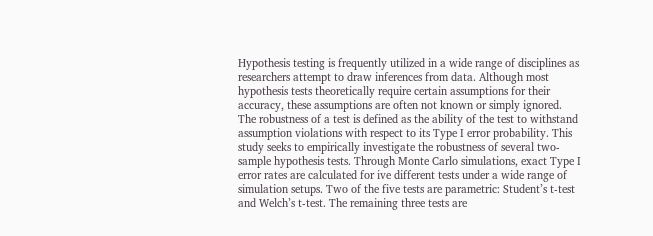Hypothesis testing is frequently utilized in a wide range of disciplines as researchers attempt to draw inferences from data. Although most hypothesis tests theoretically require certain assumptions for their accuracy, these assumptions are often not known or simply ignored. The robustness of a test is defined as the ability of the test to withstand assumption violations with respect to its Type I error probability. This study seeks to empirically investigate the robustness of several two-sample hypothesis tests. Through Monte Carlo simulations, exact Type I error rates are calculated for ive different tests under a wide range of simulation setups. Two of the five tests are parametric: Student’s t-test and Welch’s t-test. The remaining three tests are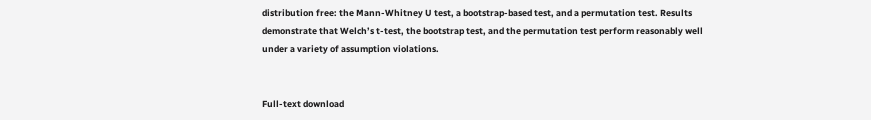distribution free: the Mann-Whitney U test, a bootstrap-based test, and a permutation test. Results demonstrate that Welch’s t-test, the bootstrap test, and the permutation test perform reasonably well under a variety of assumption violations.


Full-text download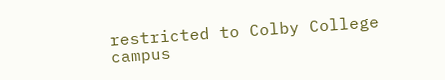restricted to Colby College campus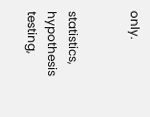only.


statistics, hypothesis testing,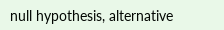null hypothesis, alternative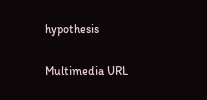hypothesis

Multimedia URL